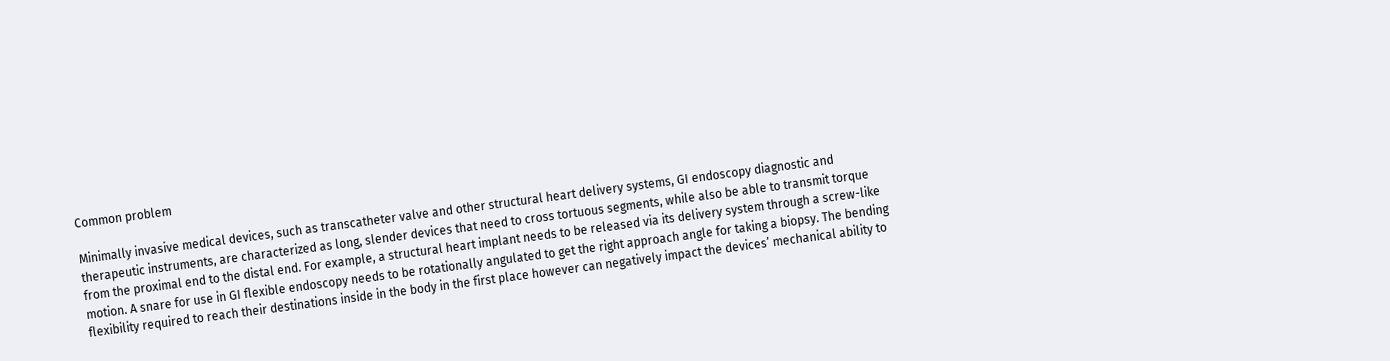Common problem

Minimally invasive medical devices, such as transcatheter valve and other structural heart delivery systems, GI endoscopy diagnostic and therapeutic instruments, are characterized as long, slender devices that need to cross tortuous segments, while also be able to transmit torque from the proximal end to the distal end. For example, a structural heart implant needs to be released via its delivery system through a screw-like motion. A snare for use in GI flexible endoscopy needs to be rotationally angulated to get the right approach angle for taking a biopsy. The bending flexibility required to reach their destinations inside in the body in the first place however can negatively impact the devices’ mechanical ability to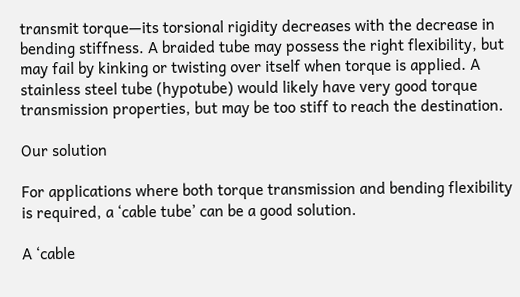transmit torque—its torsional rigidity decreases with the decrease in bending stiffness. A braided tube may possess the right flexibility, but may fail by kinking or twisting over itself when torque is applied. A stainless steel tube (hypotube) would likely have very good torque transmission properties, but may be too stiff to reach the destination.

Our solution

For applications where both torque transmission and bending flexibility is required, a ‘cable tube’ can be a good solution.

A ‘cable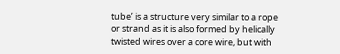tube’ is a structure very similar to a rope or strand as it is also formed by helically twisted wires over a core wire, but with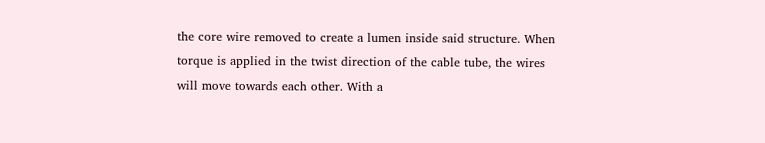the core wire removed to create a lumen inside said structure. When torque is applied in the twist direction of the cable tube, the wires will move towards each other. With a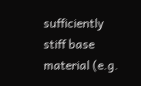sufficiently stiff base material (e.g.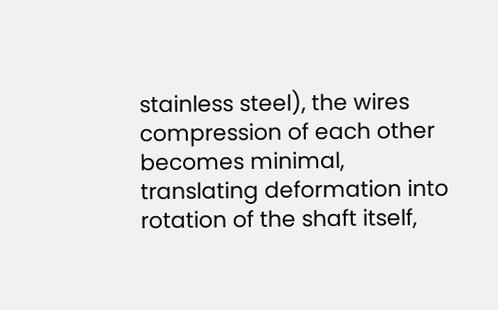stainless steel), the wires compression of each other becomes minimal, translating deformation into rotation of the shaft itself,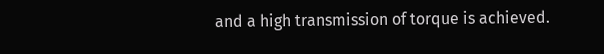and a high transmission of torque is achieved.